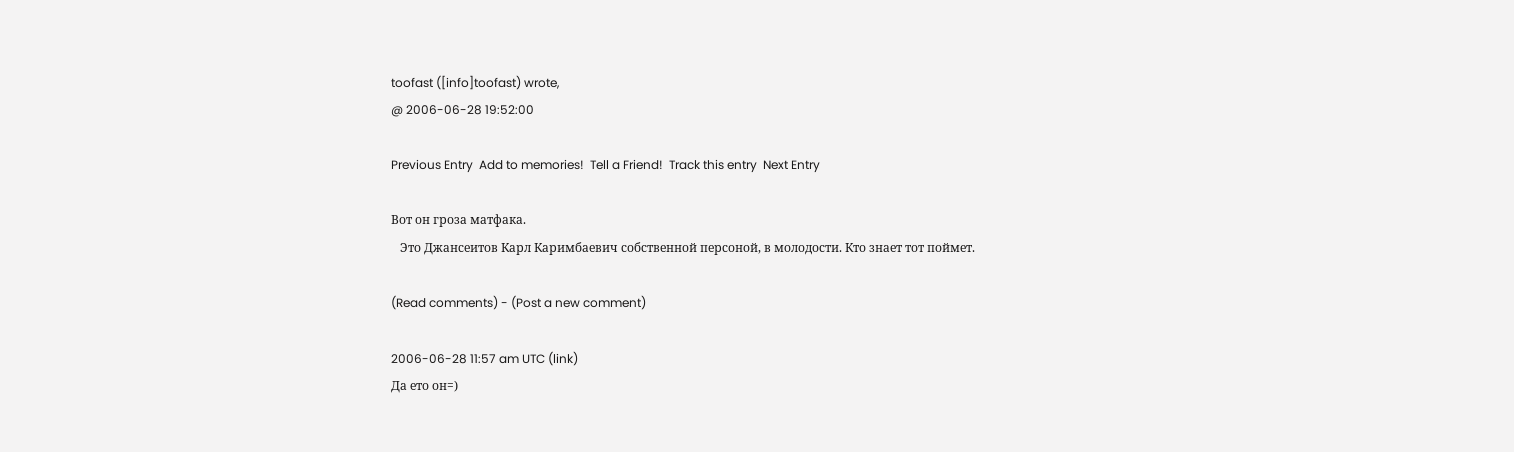toofast ([info]toofast) wrote,
@ 2006-06-28 19:52:00

Previous Entry  Add to memories!  Tell a Friend!  Track this entry  Next Entry

Вот он гроза матфака.
   Это Джансеитов Карл Каримбаевич собственной персоной, в молодости. Кто знает тот поймет.

(Read comments) - (Post a new comment)

2006-06-28 11:57 am UTC (link)
Да ето он=)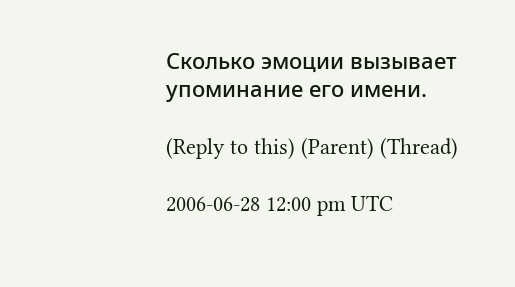Сколько эмоции вызывает упоминание его имени.

(Reply to this) (Parent) (Thread)

2006-06-28 12:00 pm UTC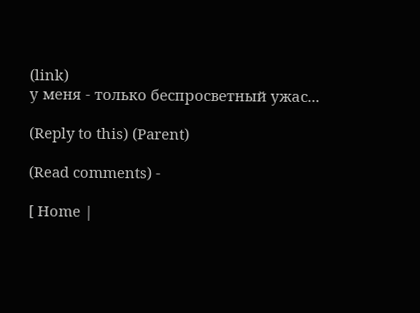(link)
у меня - только беспросветный ужас...

(Reply to this) (Parent)

(Read comments) -

[ Home |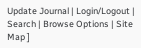Update Journal | Login/Logout | Search | Browse Options | Site Map ]